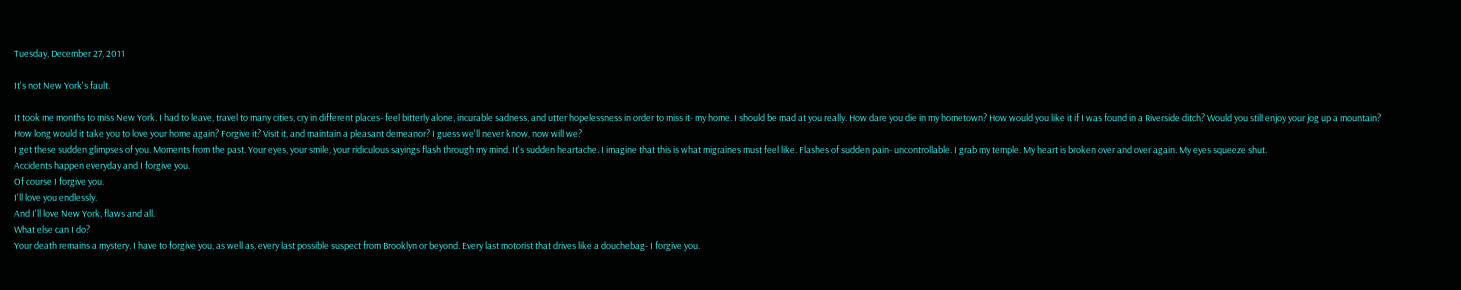Tuesday, December 27, 2011

It's not New York's fault.

It took me months to miss New York. I had to leave, travel to many cities, cry in different places- feel bitterly alone, incurable sadness, and utter hopelessness in order to miss it- my home. I should be mad at you really. How dare you die in my hometown? How would you like it if I was found in a Riverside ditch? Would you still enjoy your jog up a mountain? How long would it take you to love your home again? Forgive it? Visit it, and maintain a pleasant demeanor? I guess we'll never know, now will we?
I get these sudden glimpses of you. Moments from the past. Your eyes, your smile, your ridiculous sayings flash through my mind. It's sudden heartache. I imagine that this is what migraines must feel like. Flashes of sudden pain- uncontrollable. I grab my temple. My heart is broken over and over again. My eyes squeeze shut.
Accidents happen everyday and I forgive you.
Of course I forgive you.
I'll love you endlessly.
And I'll love New York, flaws and all.
What else can I do?
Your death remains a mystery. I have to forgive you, as well as, every last possible suspect from Brooklyn or beyond. Every last motorist that drives like a douchebag- I forgive you.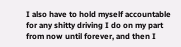I also have to hold myself accountable for any shitty driving I do on my part from now until forever, and then I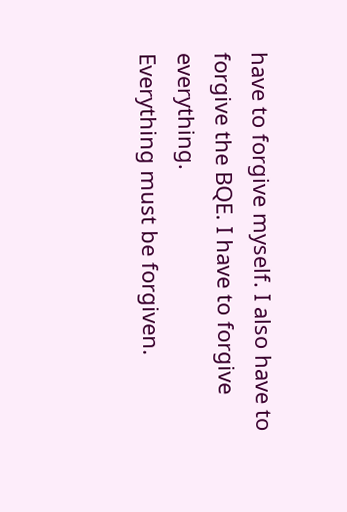have to forgive myself. I also have to forgive the BQE. I have to forgive everything.
Everything must be forgiven.